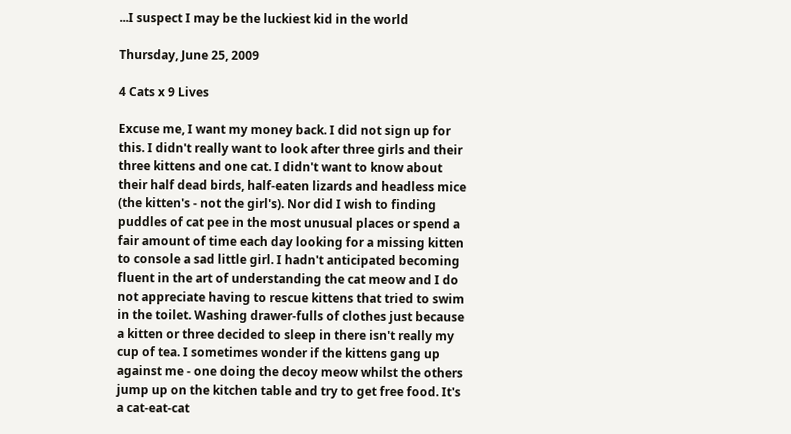...I suspect I may be the luckiest kid in the world

Thursday, June 25, 2009

4 Cats x 9 Lives

Excuse me, I want my money back. I did not sign up for this. I didn't really want to look after three girls and their three kittens and one cat. I didn't want to know about their half dead birds, half-eaten lizards and headless mice (the kitten's - not the girl's). Nor did I wish to finding puddles of cat pee in the most unusual places or spend a fair amount of time each day looking for a missing kitten to console a sad little girl. I hadn't anticipated becoming fluent in the art of understanding the cat meow and I do not appreciate having to rescue kittens that tried to swim in the toilet. Washing drawer-fulls of clothes just because a kitten or three decided to sleep in there isn't really my cup of tea. I sometimes wonder if the kittens gang up against me - one doing the decoy meow whilst the others jump up on the kitchen table and try to get free food. It's a cat-eat-cat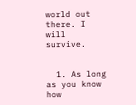world out there. I will survive.


  1. As long as you know how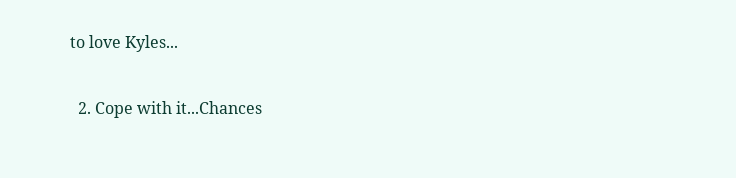to love Kyles...

  2. Cope with it...Chances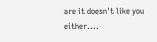are it doesn't like you either....